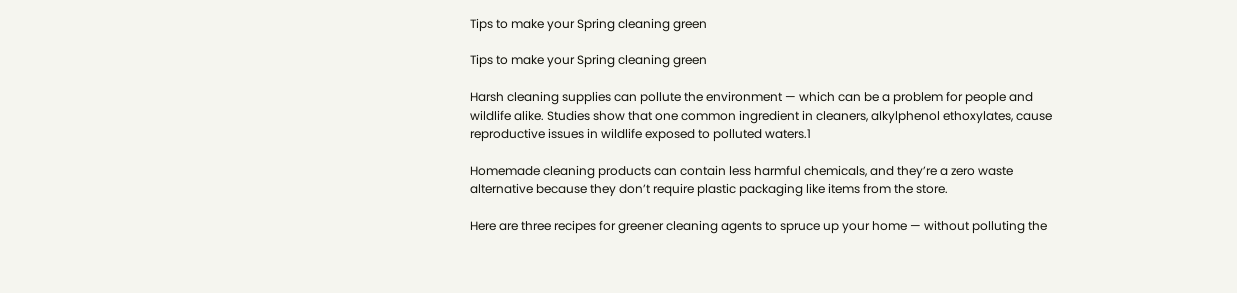Tips to make your Spring cleaning green

Tips to make your Spring cleaning green

Harsh cleaning supplies can pollute the environment — which can be a problem for people and wildlife alike. Studies show that one common ingredient in cleaners, alkylphenol ethoxylates, cause reproductive issues in wildlife exposed to polluted waters.1

Homemade cleaning products can contain less harmful chemicals, and they’re a zero waste alternative because they don’t require plastic packaging like items from the store.

Here are three recipes for greener cleaning agents to spruce up your home — without polluting the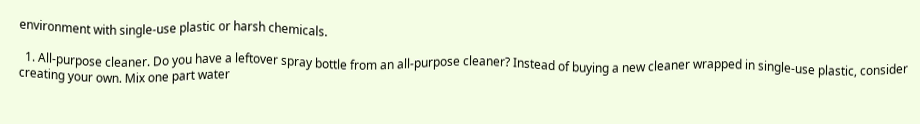environment with single-use plastic or harsh chemicals.

  1. All-purpose cleaner. Do you have a leftover spray bottle from an all-purpose cleaner? Instead of buying a new cleaner wrapped in single-use plastic, consider creating your own. Mix one part water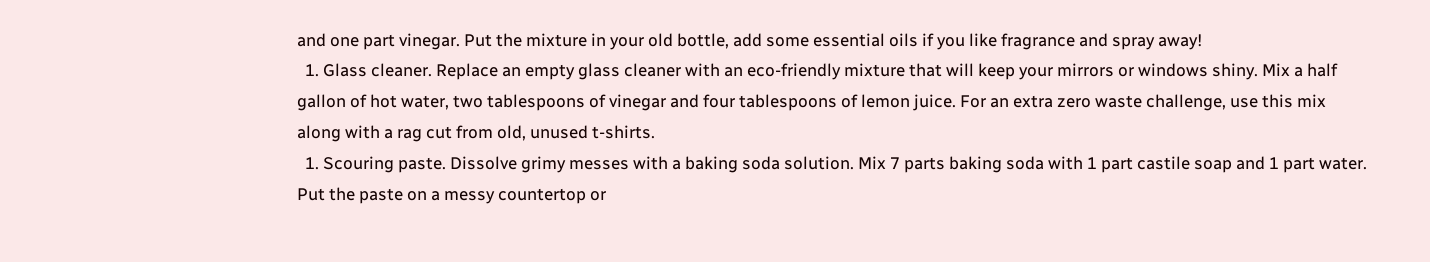and one part vinegar. Put the mixture in your old bottle, add some essential oils if you like fragrance and spray away!
  1. Glass cleaner. Replace an empty glass cleaner with an eco-friendly mixture that will keep your mirrors or windows shiny. Mix a half gallon of hot water, two tablespoons of vinegar and four tablespoons of lemon juice. For an extra zero waste challenge, use this mix along with a rag cut from old, unused t-shirts.
  1. Scouring paste. Dissolve grimy messes with a baking soda solution. Mix 7 parts baking soda with 1 part castile soap and 1 part water. Put the paste on a messy countertop or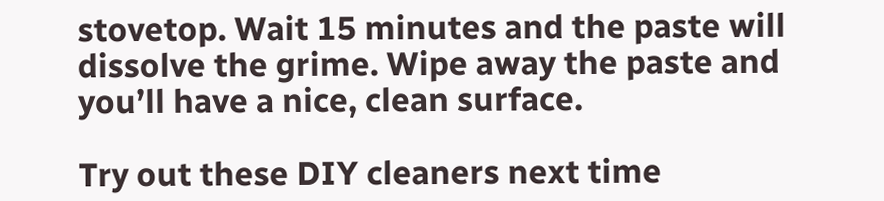stovetop. Wait 15 minutes and the paste will dissolve the grime. Wipe away the paste and you’ll have a nice, clean surface.

Try out these DIY cleaners next time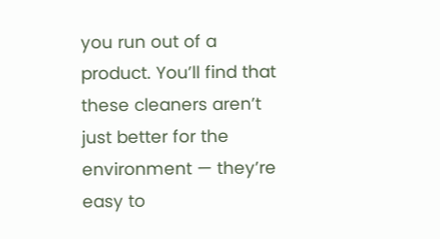you run out of a product. You’ll find that these cleaners aren’t just better for the environment — they’re easy to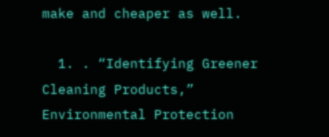make and cheaper as well.

  1. . “Identifying Greener Cleaning Products,” Environmental Protection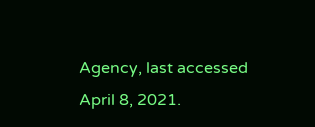Agency, last accessed April 8, 2021.